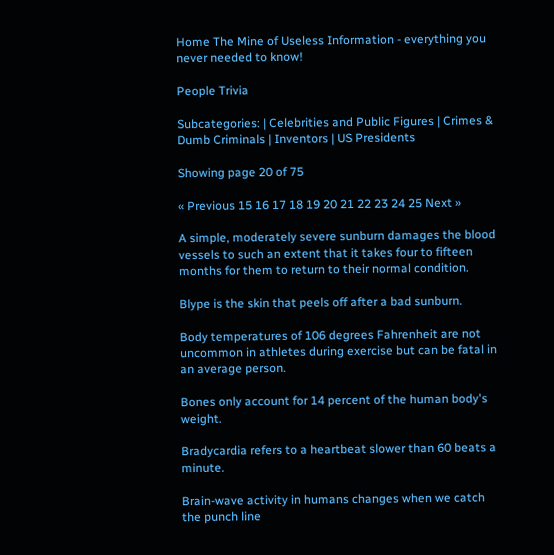Home The Mine of Useless Information - everything you never needed to know!

People Trivia

Subcategories: | Celebrities and Public Figures | Crimes & Dumb Criminals | Inventors | US Presidents

Showing page 20 of 75

« Previous 15 16 17 18 19 20 21 22 23 24 25 Next »

A simple, moderately severe sunburn damages the blood vessels to such an extent that it takes four to fifteen months for them to return to their normal condition.

Blype is the skin that peels off after a bad sunburn.

Body temperatures of 106 degrees Fahrenheit are not uncommon in athletes during exercise but can be fatal in an average person.

Bones only account for 14 percent of the human body's weight.

Bradycardia refers to a heartbeat slower than 60 beats a minute.

Brain-wave activity in humans changes when we catch the punch line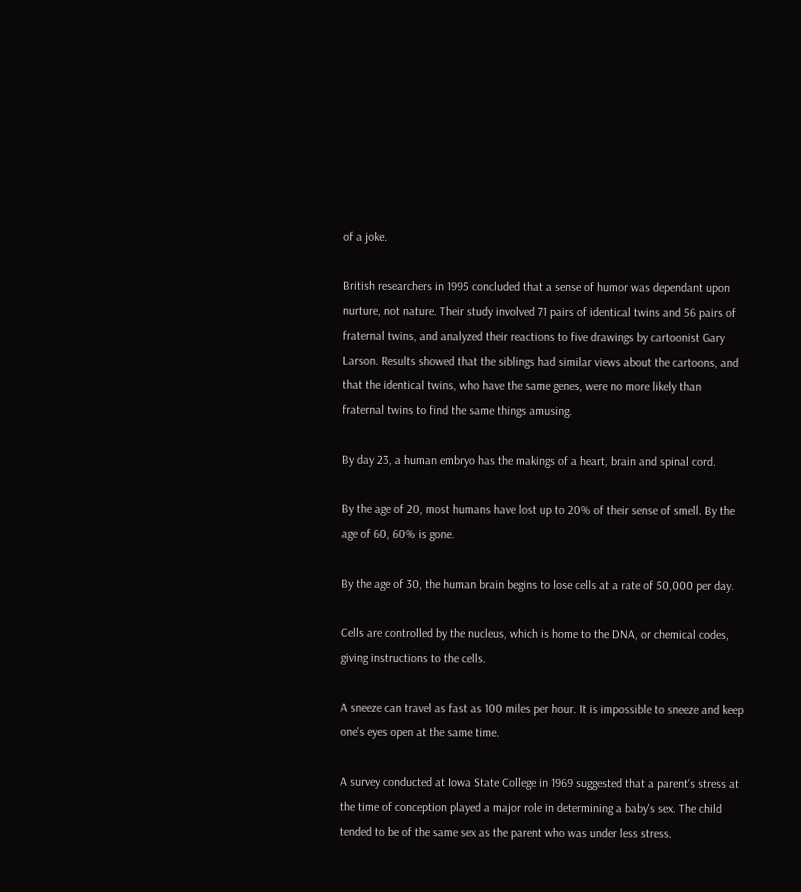of a joke.

British researchers in 1995 concluded that a sense of humor was dependant upon nurture, not nature. Their study involved 71 pairs of identical twins and 56 pairs of fraternal twins, and analyzed their reactions to five drawings by cartoonist Gary Larson. Results showed that the siblings had similar views about the cartoons, and that the identical twins, who have the same genes, were no more likely than fraternal twins to find the same things amusing.

By day 23, a human embryo has the makings of a heart, brain and spinal cord.

By the age of 20, most humans have lost up to 20% of their sense of smell. By the age of 60, 60% is gone.

By the age of 30, the human brain begins to lose cells at a rate of 50,000 per day.

Cells are controlled by the nucleus, which is home to the DNA, or chemical codes, giving instructions to the cells.

A sneeze can travel as fast as 100 miles per hour. It is impossible to sneeze and keep one's eyes open at the same time.

A survey conducted at Iowa State College in 1969 suggested that a parent's stress at the time of conception played a major role in determining a baby's sex. The child tended to be of the same sex as the parent who was under less stress.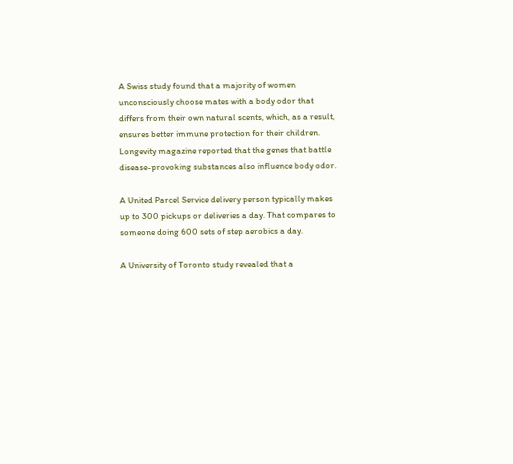A Swiss study found that a majority of women unconsciously choose mates with a body odor that differs from their own natural scents, which, as a result, ensures better immune protection for their children. Longevity magazine reported that the genes that battle disease-provoking substances also influence body odor.

A United Parcel Service delivery person typically makes up to 300 pickups or deliveries a day. That compares to someone doing 600 sets of step aerobics a day.

A University of Toronto study revealed that a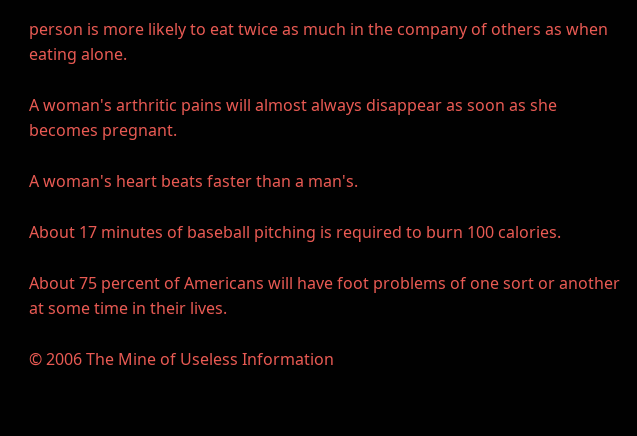person is more likely to eat twice as much in the company of others as when eating alone.

A woman's arthritic pains will almost always disappear as soon as she becomes pregnant.

A woman's heart beats faster than a man's.

About 17 minutes of baseball pitching is required to burn 100 calories.

About 75 percent of Americans will have foot problems of one sort or another at some time in their lives.

© 2006 The Mine of Useless Information